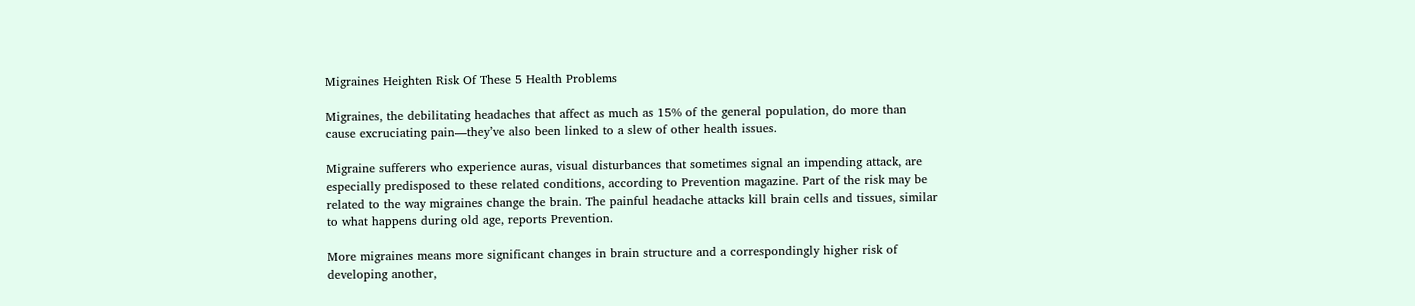Migraines Heighten Risk Of These 5 Health Problems

Migraines, the debilitating headaches that affect as much as 15% of the general population, do more than cause excruciating pain—they’ve also been linked to a slew of other health issues.

Migraine sufferers who experience auras, visual disturbances that sometimes signal an impending attack, are especially predisposed to these related conditions, according to Prevention magazine. Part of the risk may be related to the way migraines change the brain. The painful headache attacks kill brain cells and tissues, similar to what happens during old age, reports Prevention.

More migraines means more significant changes in brain structure and a correspondingly higher risk of developing another,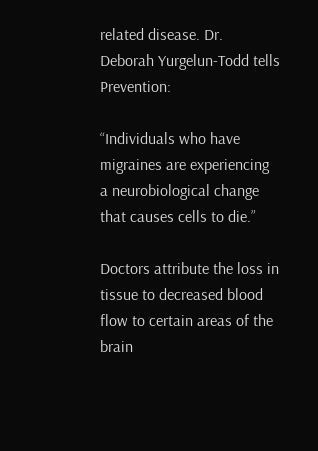related disease. Dr. Deborah Yurgelun-Todd tells Prevention:

“Individuals who have migraines are experiencing a neurobiological change that causes cells to die.”

Doctors attribute the loss in tissue to decreased blood flow to certain areas of the brain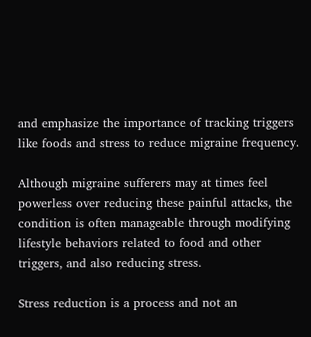and emphasize the importance of tracking triggers like foods and stress to reduce migraine frequency.

Although migraine sufferers may at times feel powerless over reducing these painful attacks, the condition is often manageable through modifying lifestyle behaviors related to food and other triggers, and also reducing stress.

Stress reduction is a process and not an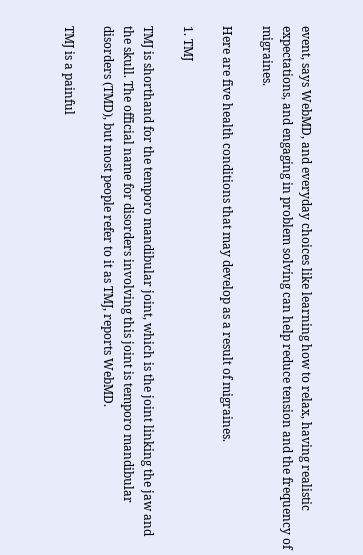event, says WebMD, and everyday choices like learning how to relax, having realistic expectations, and engaging in problem solving can help reduce tension and the frequency of migraines.

Here are five health conditions that may develop as a result of migraines.

1. TMJ

TMJ is shorthand for the temporo mandibular joint, which is the joint linking the jaw and the skull. The official name for disorders involving this joint is temporo mandibular disorders (TMD), but most people refer to it as TMJ, reports WebMD.

TMJ is a painful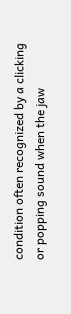condition often recognized by a clicking or popping sound when the jaw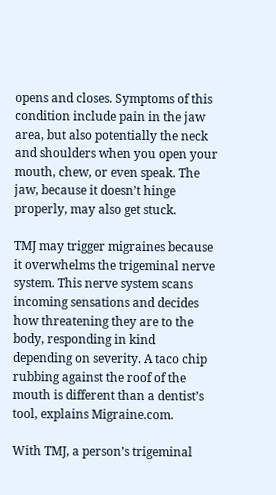opens and closes. Symptoms of this condition include pain in the jaw area, but also potentially the neck and shoulders when you open your mouth, chew, or even speak. The jaw, because it doesn’t hinge properly, may also get stuck.

TMJ may trigger migraines because it overwhelms the trigeminal nerve system. This nerve system scans incoming sensations and decides how threatening they are to the body, responding in kind depending on severity. A taco chip rubbing against the roof of the mouth is different than a dentist’s tool, explains Migraine.com.

With TMJ, a person’s trigeminal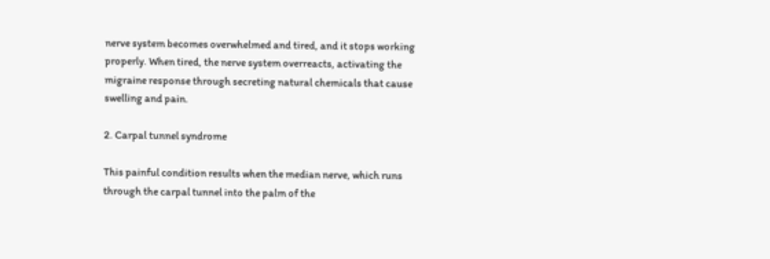nerve system becomes overwhelmed and tired, and it stops working properly. When tired, the nerve system overreacts, activating the migraine response through secreting natural chemicals that cause swelling and pain.

2. Carpal tunnel syndrome

This painful condition results when the median nerve, which runs through the carpal tunnel into the palm of the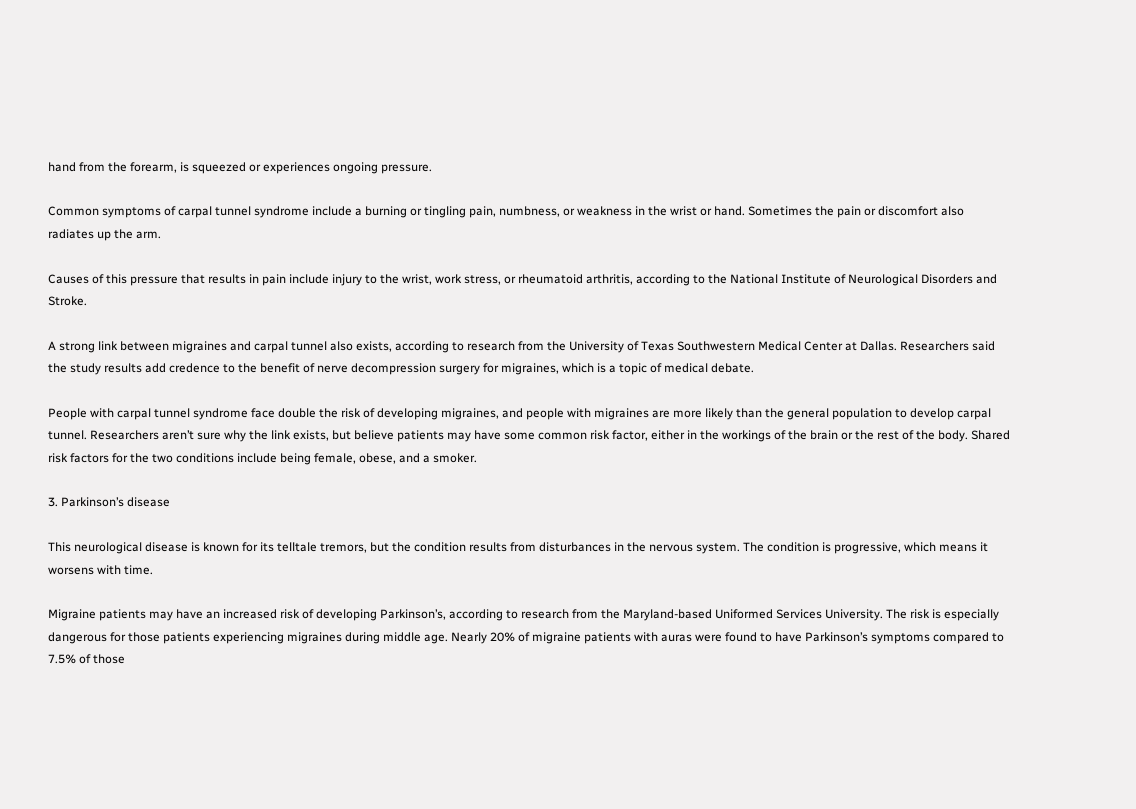hand from the forearm, is squeezed or experiences ongoing pressure.

Common symptoms of carpal tunnel syndrome include a burning or tingling pain, numbness, or weakness in the wrist or hand. Sometimes the pain or discomfort also radiates up the arm.

Causes of this pressure that results in pain include injury to the wrist, work stress, or rheumatoid arthritis, according to the National Institute of Neurological Disorders and Stroke.

A strong link between migraines and carpal tunnel also exists, according to research from the University of Texas Southwestern Medical Center at Dallas. Researchers said the study results add credence to the benefit of nerve decompression surgery for migraines, which is a topic of medical debate.

People with carpal tunnel syndrome face double the risk of developing migraines, and people with migraines are more likely than the general population to develop carpal tunnel. Researchers aren’t sure why the link exists, but believe patients may have some common risk factor, either in the workings of the brain or the rest of the body. Shared risk factors for the two conditions include being female, obese, and a smoker.

3. Parkinson’s disease

This neurological disease is known for its telltale tremors, but the condition results from disturbances in the nervous system. The condition is progressive, which means it worsens with time.

Migraine patients may have an increased risk of developing Parkinson’s, according to research from the Maryland-based Uniformed Services University. The risk is especially dangerous for those patients experiencing migraines during middle age. Nearly 20% of migraine patients with auras were found to have Parkinson’s symptoms compared to 7.5% of those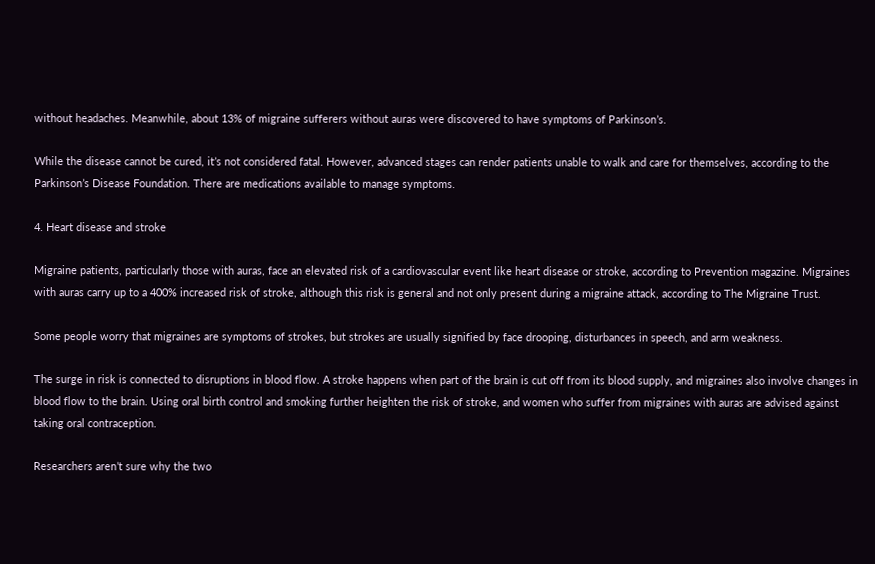without headaches. Meanwhile, about 13% of migraine sufferers without auras were discovered to have symptoms of Parkinson’s.

While the disease cannot be cured, it’s not considered fatal. However, advanced stages can render patients unable to walk and care for themselves, according to the Parkinson’s Disease Foundation. There are medications available to manage symptoms.

4. Heart disease and stroke

Migraine patients, particularly those with auras, face an elevated risk of a cardiovascular event like heart disease or stroke, according to Prevention magazine. Migraines with auras carry up to a 400% increased risk of stroke, although this risk is general and not only present during a migraine attack, according to The Migraine Trust.

Some people worry that migraines are symptoms of strokes, but strokes are usually signified by face drooping, disturbances in speech, and arm weakness.

The surge in risk is connected to disruptions in blood flow. A stroke happens when part of the brain is cut off from its blood supply, and migraines also involve changes in blood flow to the brain. Using oral birth control and smoking further heighten the risk of stroke, and women who suffer from migraines with auras are advised against taking oral contraception.

Researchers aren’t sure why the two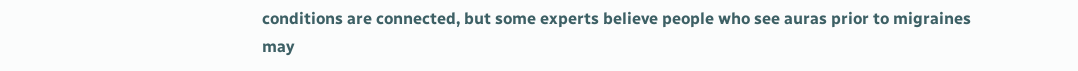conditions are connected, but some experts believe people who see auras prior to migraines may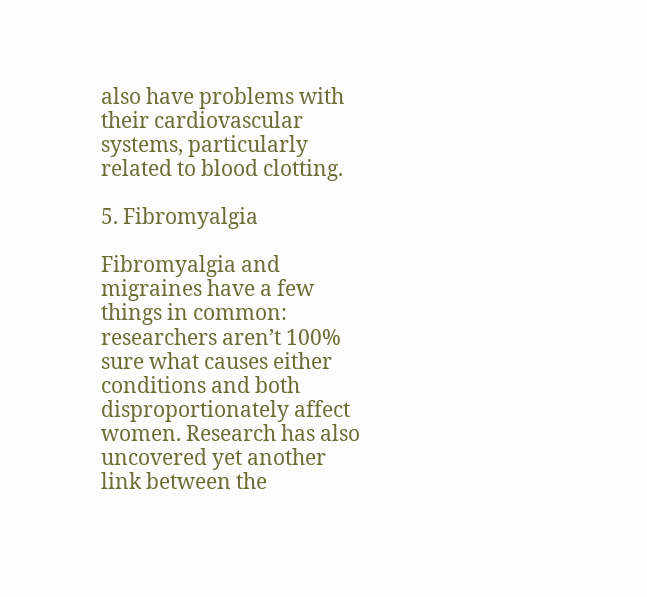also have problems with their cardiovascular systems, particularly related to blood clotting.

5. Fibromyalgia

Fibromyalgia and migraines have a few things in common: researchers aren’t 100% sure what causes either conditions and both disproportionately affect women. Research has also uncovered yet another link between the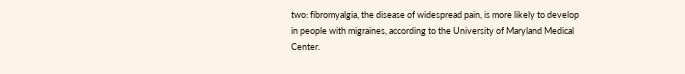two: fibromyalgia, the disease of widespread pain, is more likely to develop in people with migraines, according to the University of Maryland Medical Center.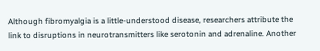Although fibromyalgia is a little-understood disease, researchers attribute the link to disruptions in neurotransmitters like serotonin and adrenaline. Another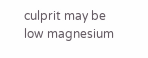culprit may be low magnesium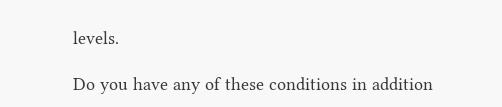levels.

Do you have any of these conditions in addition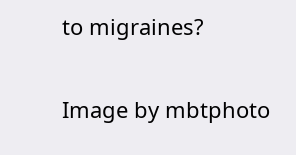to migraines?

Image by mbtphoto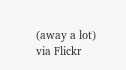(away a lot) via Flickr